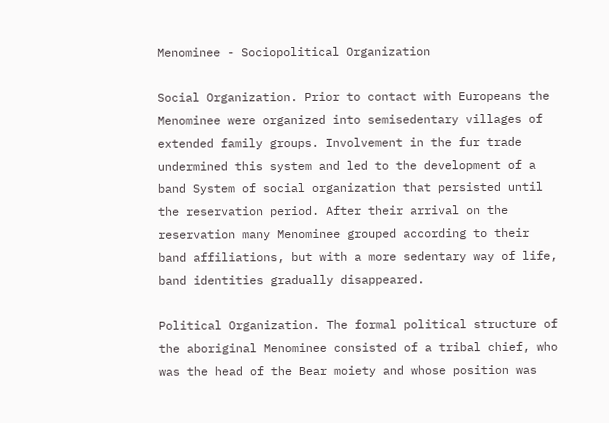Menominee - Sociopolitical Organization

Social Organization. Prior to contact with Europeans the Menominee were organized into semisedentary villages of extended family groups. Involvement in the fur trade undermined this system and led to the development of a band System of social organization that persisted until the reservation period. After their arrival on the reservation many Menominee grouped according to their band affiliations, but with a more sedentary way of life, band identities gradually disappeared.

Political Organization. The formal political structure of the aboriginal Menominee consisted of a tribal chief, who was the head of the Bear moiety and whose position was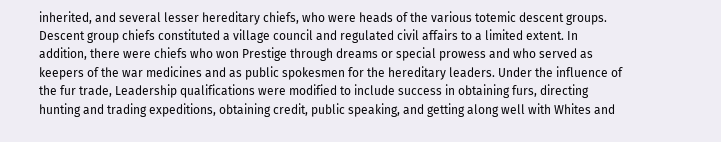inherited, and several lesser hereditary chiefs, who were heads of the various totemic descent groups. Descent group chiefs constituted a village council and regulated civil affairs to a limited extent. In addition, there were chiefs who won Prestige through dreams or special prowess and who served as keepers of the war medicines and as public spokesmen for the hereditary leaders. Under the influence of the fur trade, Leadership qualifications were modified to include success in obtaining furs, directing hunting and trading expeditions, obtaining credit, public speaking, and getting along well with Whites and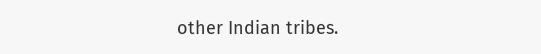other Indian tribes.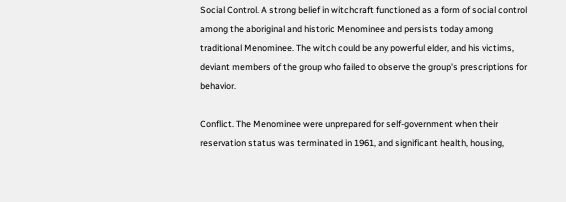Social Control. A strong belief in witchcraft functioned as a form of social control among the aboriginal and historic Menominee and persists today among traditional Menominee. The witch could be any powerful elder, and his victims, deviant members of the group who failed to observe the group's prescriptions for behavior.

Conflict. The Menominee were unprepared for self-government when their reservation status was terminated in 1961, and significant health, housing,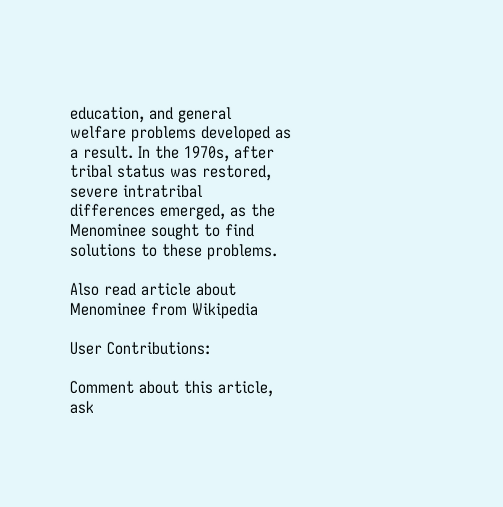education, and general welfare problems developed as a result. In the 1970s, after tribal status was restored, severe intratribal differences emerged, as the Menominee sought to find solutions to these problems.

Also read article about Menominee from Wikipedia

User Contributions:

Comment about this article, ask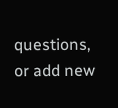questions, or add new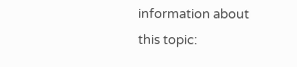information about this topic: